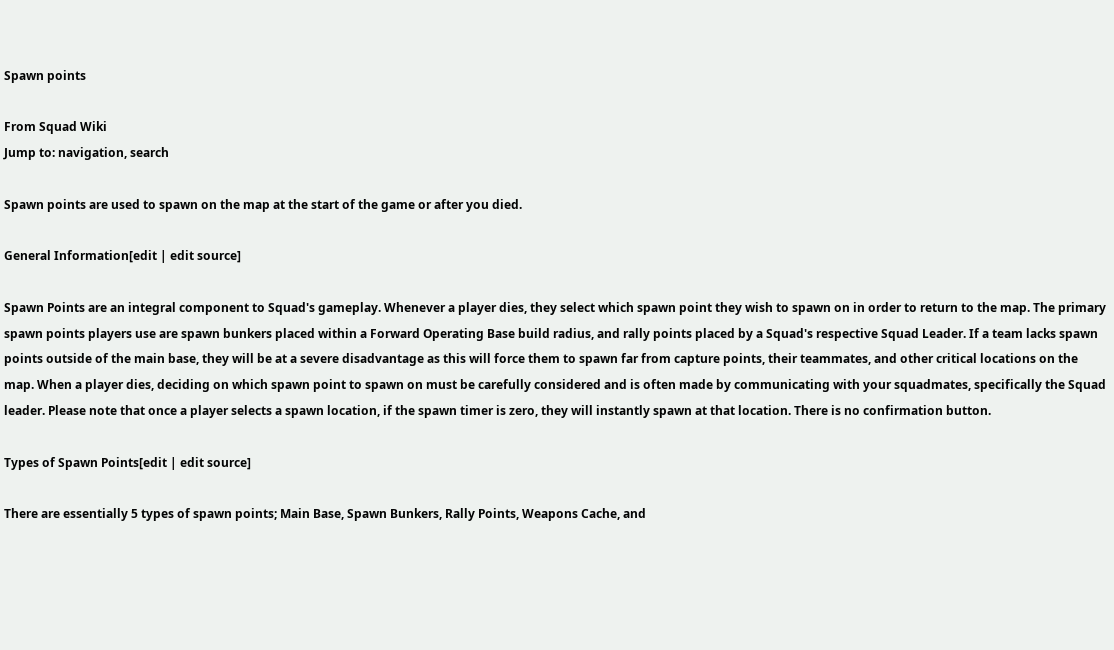Spawn points

From Squad Wiki
Jump to: navigation, search

Spawn points are used to spawn on the map at the start of the game or after you died.

General Information[edit | edit source]

Spawn Points are an integral component to Squad's gameplay. Whenever a player dies, they select which spawn point they wish to spawn on in order to return to the map. The primary spawn points players use are spawn bunkers placed within a Forward Operating Base build radius, and rally points placed by a Squad's respective Squad Leader. If a team lacks spawn points outside of the main base, they will be at a severe disadvantage as this will force them to spawn far from capture points, their teammates, and other critical locations on the map. When a player dies, deciding on which spawn point to spawn on must be carefully considered and is often made by communicating with your squadmates, specifically the Squad leader. Please note that once a player selects a spawn location, if the spawn timer is zero, they will instantly spawn at that location. There is no confirmation button.

Types of Spawn Points[edit | edit source]

There are essentially 5 types of spawn points; Main Base, Spawn Bunkers, Rally Points, Weapons Cache, and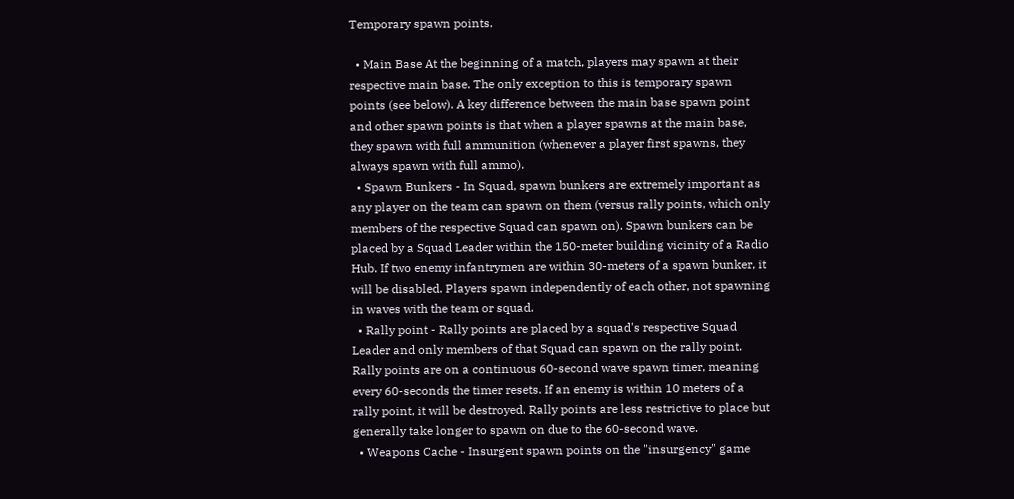Temporary spawn points.

  • Main Base At the beginning of a match, players may spawn at their respective main base. The only exception to this is temporary spawn points (see below). A key difference between the main base spawn point and other spawn points is that when a player spawns at the main base, they spawn with full ammunition (whenever a player first spawns, they always spawn with full ammo).
  • Spawn Bunkers - In Squad, spawn bunkers are extremely important as any player on the team can spawn on them (versus rally points, which only members of the respective Squad can spawn on). Spawn bunkers can be placed by a Squad Leader within the 150-meter building vicinity of a Radio Hub. If two enemy infantrymen are within 30-meters of a spawn bunker, it will be disabled. Players spawn independently of each other, not spawning in waves with the team or squad.
  • Rally point - Rally points are placed by a squad's respective Squad Leader and only members of that Squad can spawn on the rally point. Rally points are on a continuous 60-second wave spawn timer, meaning every 60-seconds the timer resets. If an enemy is within 10 meters of a rally point, it will be destroyed. Rally points are less restrictive to place but generally take longer to spawn on due to the 60-second wave.
  • Weapons Cache - Insurgent spawn points on the "insurgency" game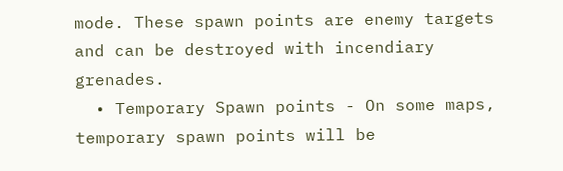mode. These spawn points are enemy targets and can be destroyed with incendiary grenades.
  • Temporary Spawn points - On some maps, temporary spawn points will be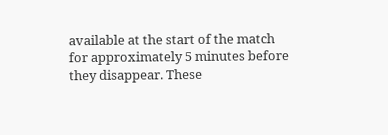available at the start of the match for approximately 5 minutes before they disappear. These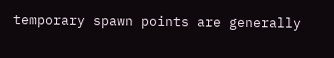temporary spawn points are generally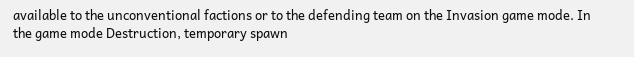available to the unconventional factions or to the defending team on the Invasion game mode. In the game mode Destruction, temporary spawn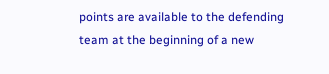points are available to the defending team at the beginning of a new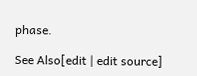phase.

See Also[edit | edit source]